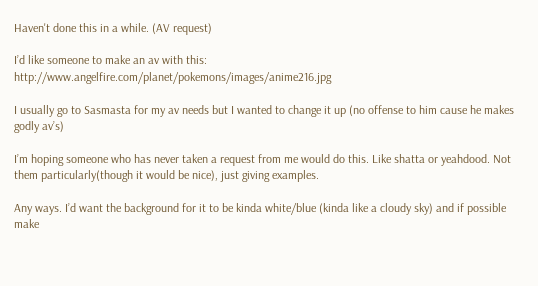Haven't done this in a while. (AV request)

I’d like someone to make an av with this: http://www.angelfire.com/planet/pokemons/images/anime216.jpg

I usually go to Sasmasta for my av needs but I wanted to change it up (no offense to him cause he makes godly av’s)

I’m hoping someone who has never taken a request from me would do this. Like shatta or yeahdood. Not them particularly(though it would be nice), just giving examples.

Any ways. I’d want the background for it to be kinda white/blue (kinda like a cloudy sky) and if possible make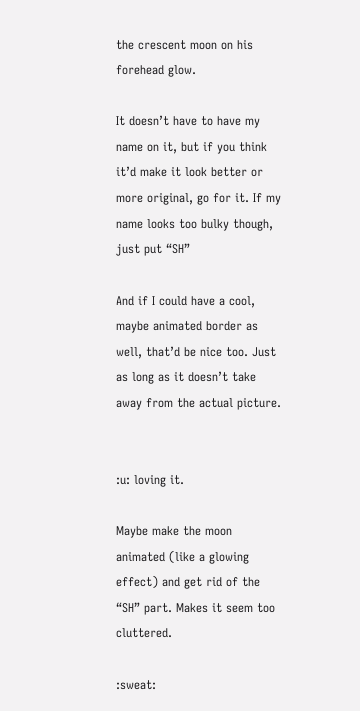the crescent moon on his forehead glow.

It doesn’t have to have my name on it, but if you think it’d make it look better or more original, go for it. If my name looks too bulky though, just put “SH”

And if I could have a cool, maybe animated border as well, that’d be nice too. Just as long as it doesn’t take away from the actual picture.


:u: loving it.

Maybe make the moon animated (like a glowing effect) and get rid of the “SH” part. Makes it seem too cluttered.

:sweat: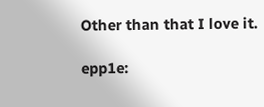Other than that I love it.

epp1e: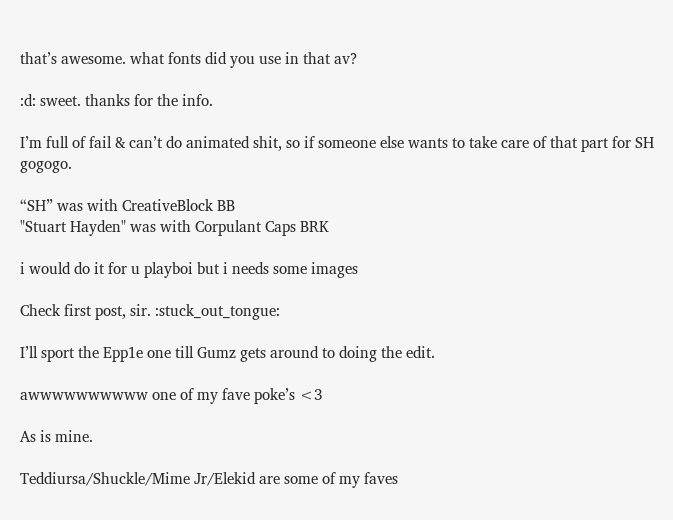that’s awesome. what fonts did you use in that av?

:d: sweet. thanks for the info.

I’m full of fail & can’t do animated shit, so if someone else wants to take care of that part for SH gogogo.

“SH” was with CreativeBlock BB
"Stuart Hayden" was with Corpulant Caps BRK

i would do it for u playboi but i needs some images

Check first post, sir. :stuck_out_tongue:

I’ll sport the Epp1e one till Gumz gets around to doing the edit.

awwwwwwwwww one of my fave poke’s <3

As is mine.

Teddiursa/Shuckle/Mime Jr/Elekid are some of my faves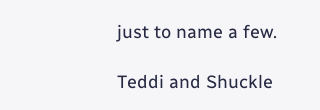just to name a few.

Teddi and Shuckle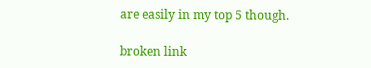are easily in my top 5 though.

broken link